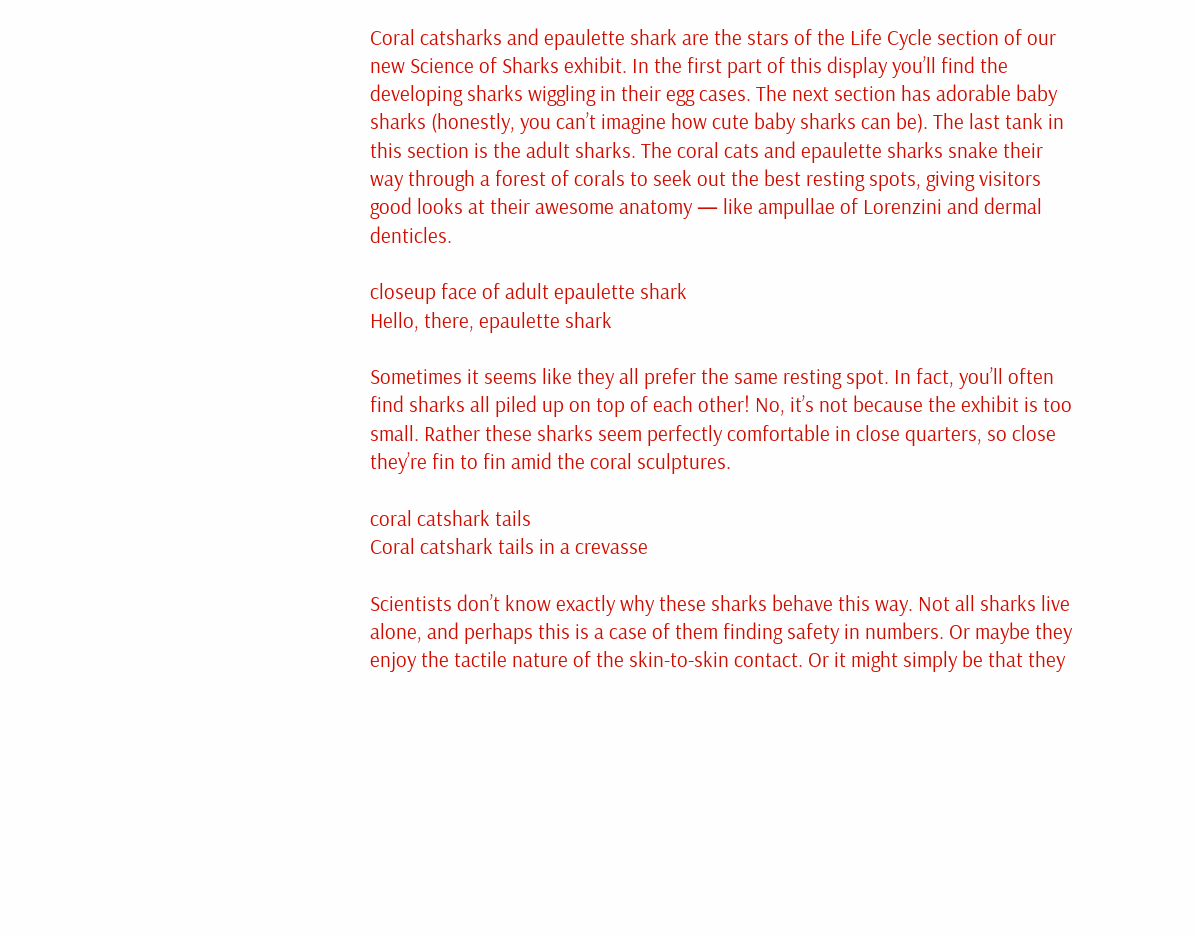Coral catsharks and epaulette shark are the stars of the Life Cycle section of our new Science of Sharks exhibit. In the first part of this display you’ll find the developing sharks wiggling in their egg cases. The next section has adorable baby sharks (honestly, you can’t imagine how cute baby sharks can be). The last tank in this section is the adult sharks. The coral cats and epaulette sharks snake their way through a forest of corals to seek out the best resting spots, giving visitors good looks at their awesome anatomy — like ampullae of Lorenzini and dermal denticles.

closeup face of adult epaulette shark
Hello, there, epaulette shark

Sometimes it seems like they all prefer the same resting spot. In fact, you’ll often find sharks all piled up on top of each other! No, it’s not because the exhibit is too small. Rather these sharks seem perfectly comfortable in close quarters, so close they’re fin to fin amid the coral sculptures.

coral catshark tails
Coral catshark tails in a crevasse

Scientists don’t know exactly why these sharks behave this way. Not all sharks live alone, and perhaps this is a case of them finding safety in numbers. Or maybe they enjoy the tactile nature of the skin-to-skin contact. Or it might simply be that they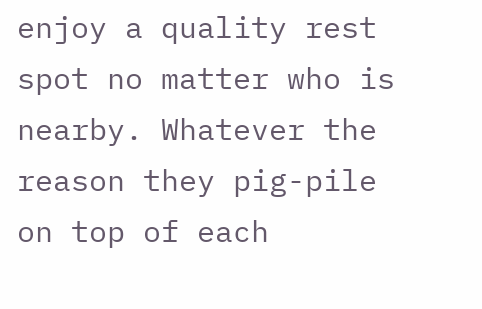enjoy a quality rest spot no matter who is nearby. Whatever the reason they pig-pile on top of each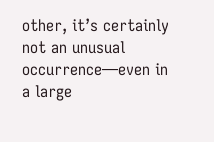other, it’s certainly not an unusual occurrence—even in a large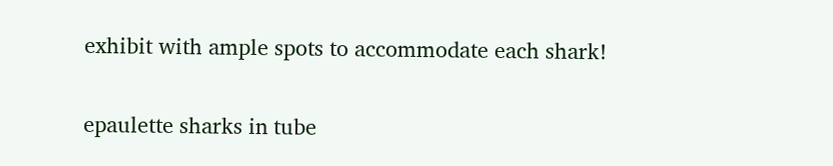exhibit with ample spots to accommodate each shark!

epaulette sharks in tube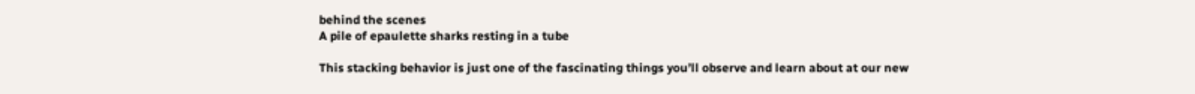behind the scenes
A pile of epaulette sharks resting in a tube

This stacking behavior is just one of the fascinating things you’ll observe and learn about at our new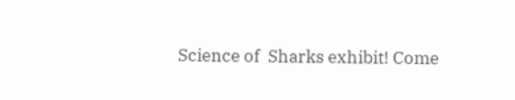Science of  Sharks exhibit! Come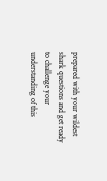prepared with your wildest shark questions and get ready to challenge your understanding of this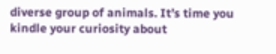diverse group of animals. It’s time you  kindle your curiosity about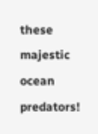these majestic ocean predators!